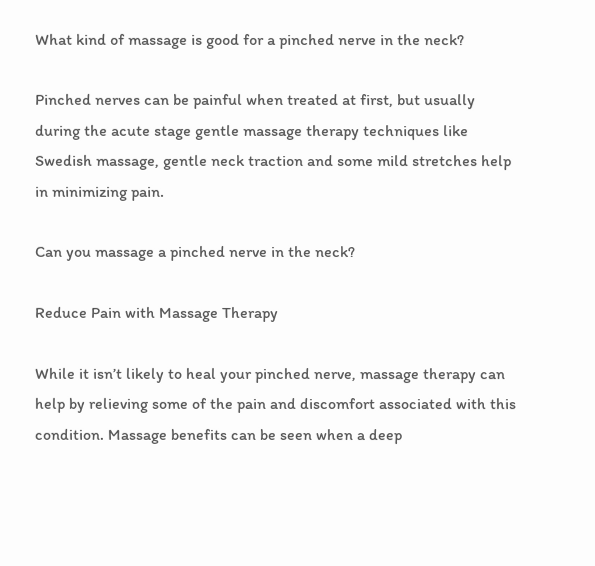What kind of massage is good for a pinched nerve in the neck?

Pinched nerves can be painful when treated at first, but usually during the acute stage gentle massage therapy techniques like Swedish massage, gentle neck traction and some mild stretches help in minimizing pain.

Can you massage a pinched nerve in the neck?

Reduce Pain with Massage Therapy

While it isn’t likely to heal your pinched nerve, massage therapy can help by relieving some of the pain and discomfort associated with this condition. Massage benefits can be seen when a deep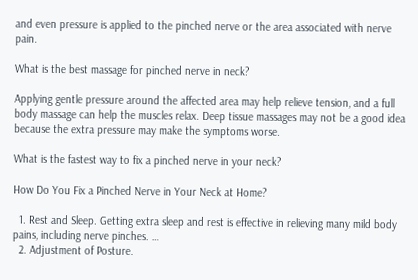and even pressure is applied to the pinched nerve or the area associated with nerve pain.

What is the best massage for pinched nerve in neck?

Applying gentle pressure around the affected area may help relieve tension, and a full body massage can help the muscles relax. Deep tissue massages may not be a good idea because the extra pressure may make the symptoms worse.

What is the fastest way to fix a pinched nerve in your neck?

How Do You Fix a Pinched Nerve in Your Neck at Home?

  1. Rest and Sleep. Getting extra sleep and rest is effective in relieving many mild body pains, including nerve pinches. …
  2. Adjustment of Posture.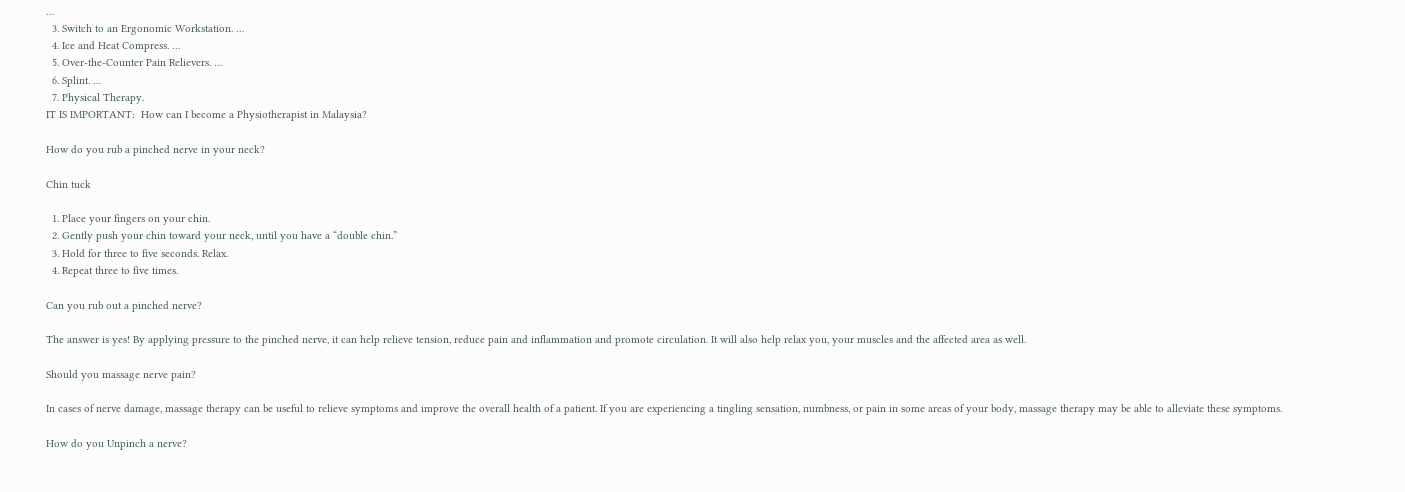…
  3. Switch to an Ergonomic Workstation. …
  4. Ice and Heat Compress. …
  5. Over-the-Counter Pain Relievers. …
  6. Splint. …
  7. Physical Therapy.
IT IS IMPORTANT:  How can I become a Physiotherapist in Malaysia?

How do you rub a pinched nerve in your neck?

Chin tuck

  1. Place your fingers on your chin.
  2. Gently push your chin toward your neck, until you have a “double chin.”
  3. Hold for three to five seconds. Relax.
  4. Repeat three to five times.

Can you rub out a pinched nerve?

The answer is yes! By applying pressure to the pinched nerve, it can help relieve tension, reduce pain and inflammation and promote circulation. It will also help relax you, your muscles and the affected area as well.

Should you massage nerve pain?

In cases of nerve damage, massage therapy can be useful to relieve symptoms and improve the overall health of a patient. If you are experiencing a tingling sensation, numbness, or pain in some areas of your body, massage therapy may be able to alleviate these symptoms.

How do you Unpinch a nerve?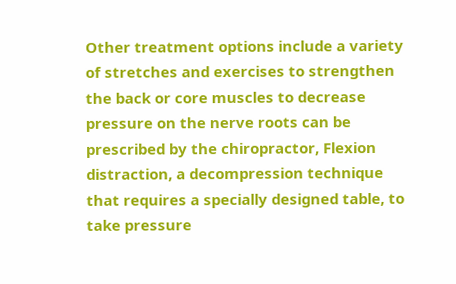Other treatment options include a variety of stretches and exercises to strengthen the back or core muscles to decrease pressure on the nerve roots can be prescribed by the chiropractor, Flexion distraction, a decompression technique that requires a specially designed table, to take pressure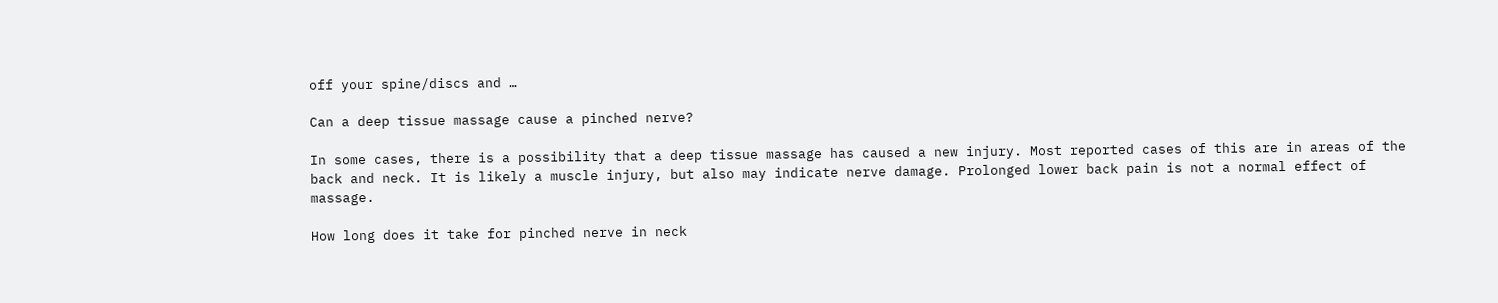off your spine/discs and …

Can a deep tissue massage cause a pinched nerve?

In some cases, there is a possibility that a deep tissue massage has caused a new injury. Most reported cases of this are in areas of the back and neck. It is likely a muscle injury, but also may indicate nerve damage. Prolonged lower back pain is not a normal effect of massage.

How long does it take for pinched nerve in neck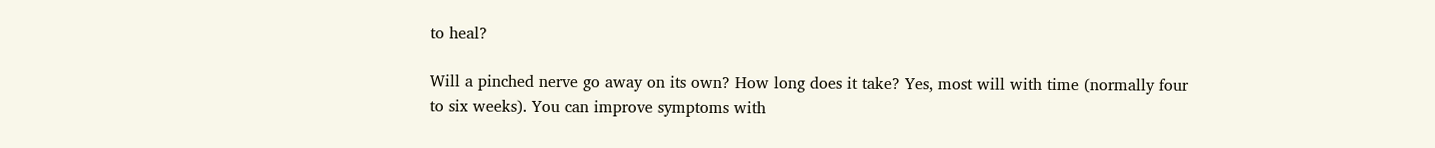to heal?

Will a pinched nerve go away on its own? How long does it take? Yes, most will with time (normally four to six weeks). You can improve symptoms with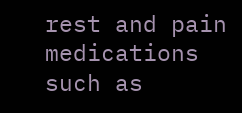rest and pain medications such as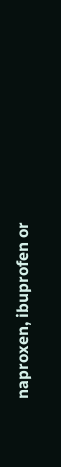naproxen, ibuprofen or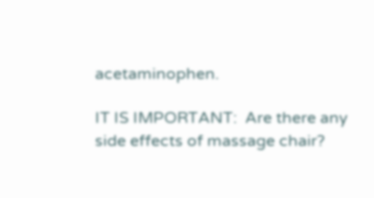acetaminophen.

IT IS IMPORTANT:  Are there any side effects of massage chair?